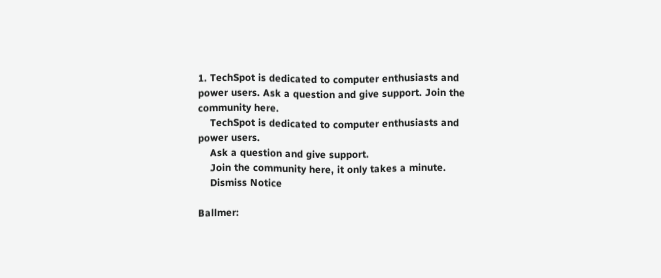1. TechSpot is dedicated to computer enthusiasts and power users. Ask a question and give support. Join the community here.
    TechSpot is dedicated to computer enthusiasts and power users.
    Ask a question and give support.
    Join the community here, it only takes a minute.
    Dismiss Notice

Ballmer: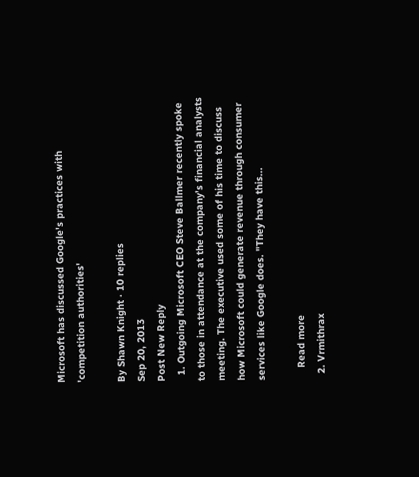Microsoft has discussed Google's practices with 'competition authorities'

By Shawn Knight · 10 replies
Sep 20, 2013
Post New Reply
  1. Outgoing Microsoft CEO Steve Ballmer recently spoke to those in attendance at the company’s financial analysts meeting. The executive used some of his time to discuss how Microsoft could generate revenue through consumer services like Google does. "They have this...

    Read more
  2. Vrmithrax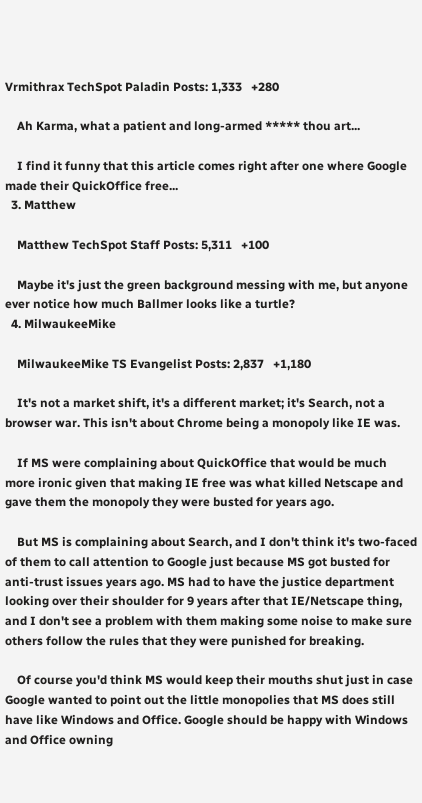Vrmithrax TechSpot Paladin Posts: 1,333   +280

    Ah Karma, what a patient and long-armed ***** thou art...

    I find it funny that this article comes right after one where Google made their QuickOffice free...
  3. Matthew

    Matthew TechSpot Staff Posts: 5,311   +100

    Maybe it's just the green background messing with me, but anyone ever notice how much Ballmer looks like a turtle?
  4. MilwaukeeMike

    MilwaukeeMike TS Evangelist Posts: 2,837   +1,180

    It's not a market shift, it's a different market; it's Search, not a browser war. This isn't about Chrome being a monopoly like IE was.

    If MS were complaining about QuickOffice that would be much more ironic given that making IE free was what killed Netscape and gave them the monopoly they were busted for years ago.

    But MS is complaining about Search, and I don't think it's two-faced of them to call attention to Google just because MS got busted for anti-trust issues years ago. MS had to have the justice department looking over their shoulder for 9 years after that IE/Netscape thing, and I don't see a problem with them making some noise to make sure others follow the rules that they were punished for breaking.

    Of course you'd think MS would keep their mouths shut just in case Google wanted to point out the little monopolies that MS does still have like Windows and Office. Google should be happy with Windows and Office owning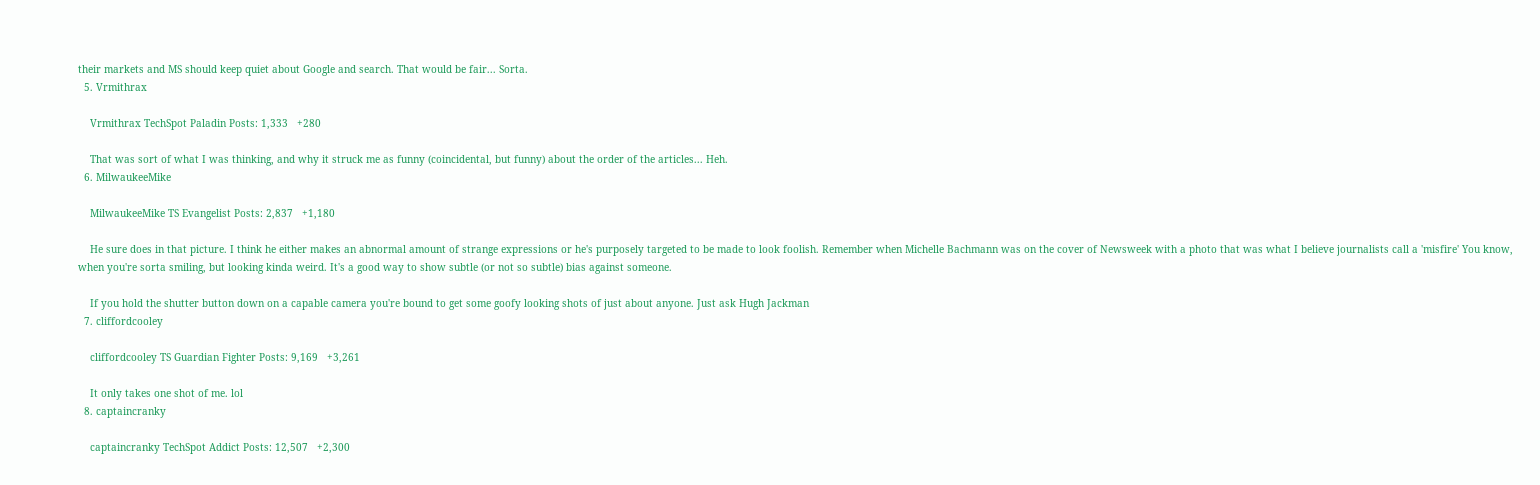their markets and MS should keep quiet about Google and search. That would be fair... Sorta.
  5. Vrmithrax

    Vrmithrax TechSpot Paladin Posts: 1,333   +280

    That was sort of what I was thinking, and why it struck me as funny (coincidental, but funny) about the order of the articles... Heh.
  6. MilwaukeeMike

    MilwaukeeMike TS Evangelist Posts: 2,837   +1,180

    He sure does in that picture. I think he either makes an abnormal amount of strange expressions or he's purposely targeted to be made to look foolish. Remember when Michelle Bachmann was on the cover of Newsweek with a photo that was what I believe journalists call a 'misfire' You know, when you're sorta smiling, but looking kinda weird. It's a good way to show subtle (or not so subtle) bias against someone.

    If you hold the shutter button down on a capable camera you're bound to get some goofy looking shots of just about anyone. Just ask Hugh Jackman
  7. cliffordcooley

    cliffordcooley TS Guardian Fighter Posts: 9,169   +3,261

    It only takes one shot of me. lol
  8. captaincranky

    captaincranky TechSpot Addict Posts: 12,507   +2,300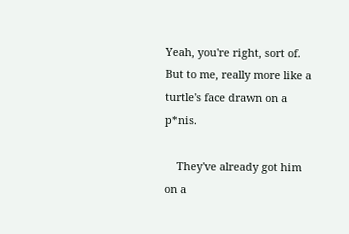Yeah, you're right, sort of. But to me, really more like a turtle's face drawn on a p*nis.

    They've already got him on a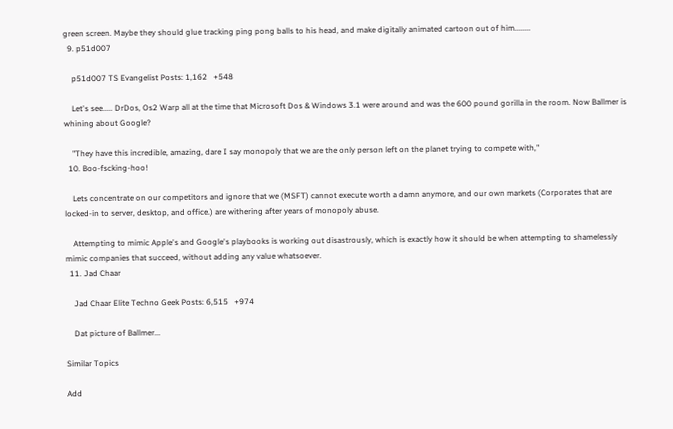green screen. Maybe they should glue tracking ping pong balls to his head, and make digitally animated cartoon out of him........
  9. p51d007

    p51d007 TS Evangelist Posts: 1,162   +548

    Let's see..... DrDos, Os2 Warp all at the time that Microsoft Dos & Windows 3.1 were around and was the 600 pound gorilla in the room. Now Ballmer is whining about Google?

    "They have this incredible, amazing, dare I say monopoly that we are the only person left on the planet trying to compete with,"
  10. Boo-fscking-hoo!

    Lets concentrate on our competitors and ignore that we (MSFT) cannot execute worth a damn anymore, and our own markets (Corporates that are locked-in to server, desktop, and office.) are withering after years of monopoly abuse.

    Attempting to mimic Apple's and Google's playbooks is working out disastrously, which is exactly how it should be when attempting to shamelessly mimic companies that succeed, without adding any value whatsoever.
  11. Jad Chaar

    Jad Chaar Elite Techno Geek Posts: 6,515   +974

    Dat picture of Ballmer...

Similar Topics

Add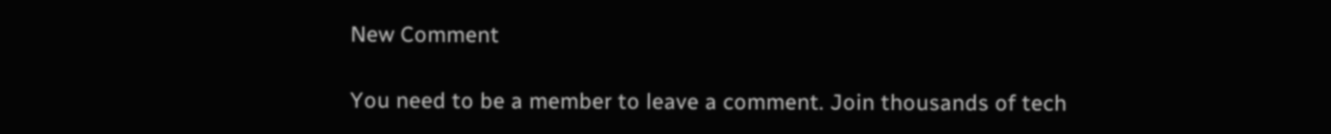New Comment

You need to be a member to leave a comment. Join thousands of tech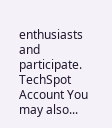enthusiasts and participate.
TechSpot Account You may also...